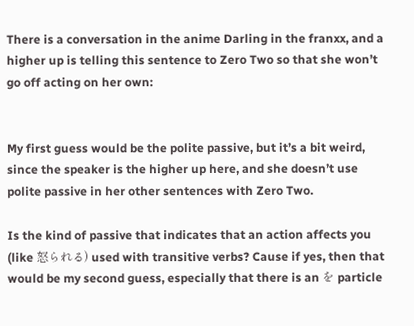There is a conversation in the anime Darling in the franxx, and a higher up is telling this sentence to Zero Two so that she won’t go off acting on her own:


My first guess would be the polite passive, but it’s a bit weird, since the speaker is the higher up here, and she doesn’t use polite passive in her other sentences with Zero Two.

Is the kind of passive that indicates that an action affects you (like 怒られる) used with transitive verbs? Cause if yes, then that would be my second guess, especially that there is an を particle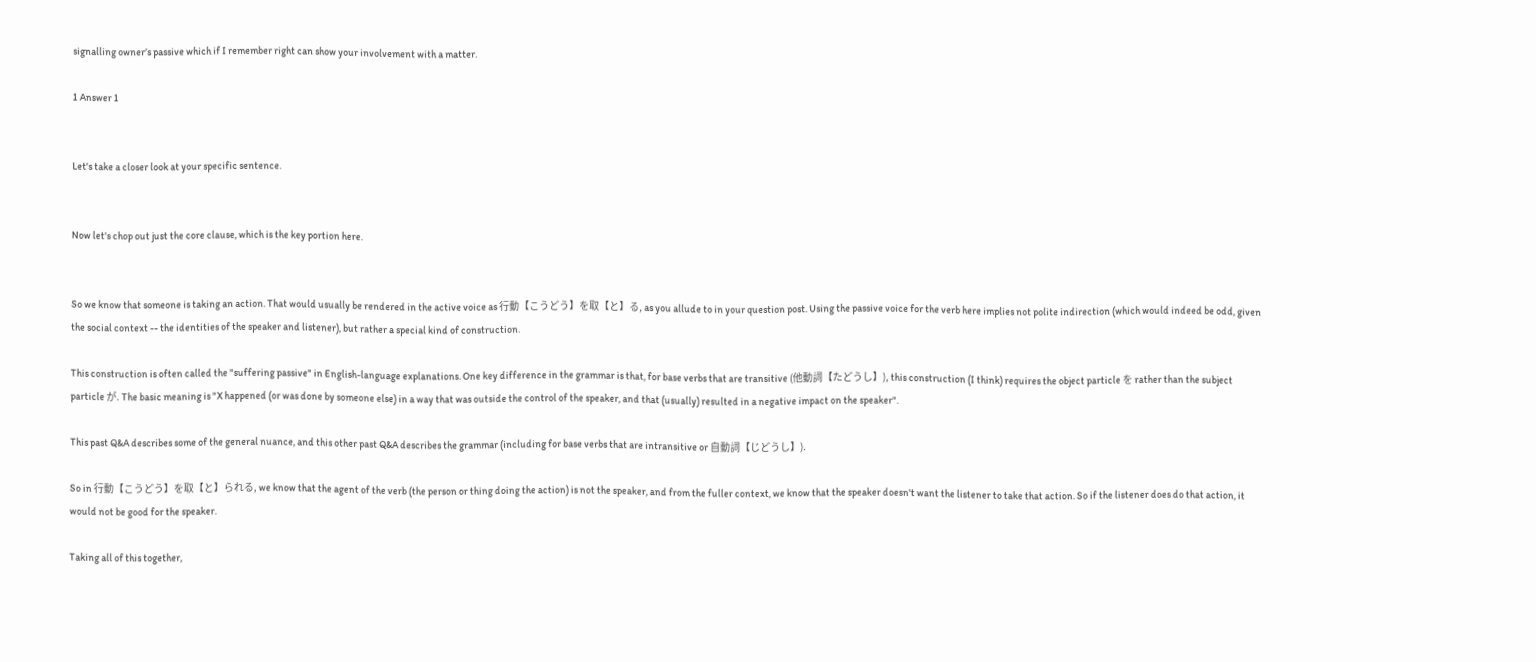signalling owner’s passive which if I remember right can show your involvement with a matter.

1 Answer 1


Let's take a closer look at your specific sentence.


Now let's chop out just the core clause, which is the key portion here.


So we know that someone is taking an action. That would usually be rendered in the active voice as 行動【こうどう】を取【と】る, as you allude to in your question post. Using the passive voice for the verb here implies not polite indirection (which would indeed be odd, given the social context -- the identities of the speaker and listener), but rather a special kind of construction.

This construction is often called the "suffering passive" in English-language explanations. One key difference in the grammar is that, for base verbs that are transitive (他動詞【たどうし】), this construction (I think) requires the object particle を rather than the subject particle が. The basic meaning is "X happened (or was done by someone else) in a way that was outside the control of the speaker, and that (usually) resulted in a negative impact on the speaker".

This past Q&A describes some of the general nuance, and this other past Q&A describes the grammar (including for base verbs that are intransitive or 自動詞【じどうし】).

So in 行動【こうどう】を取【と】られる, we know that the agent of the verb (the person or thing doing the action) is not the speaker, and from the fuller context, we know that the speaker doesn't want the listener to take that action. So if the listener does do that action, it would not be good for the speaker.

Taking all of this together,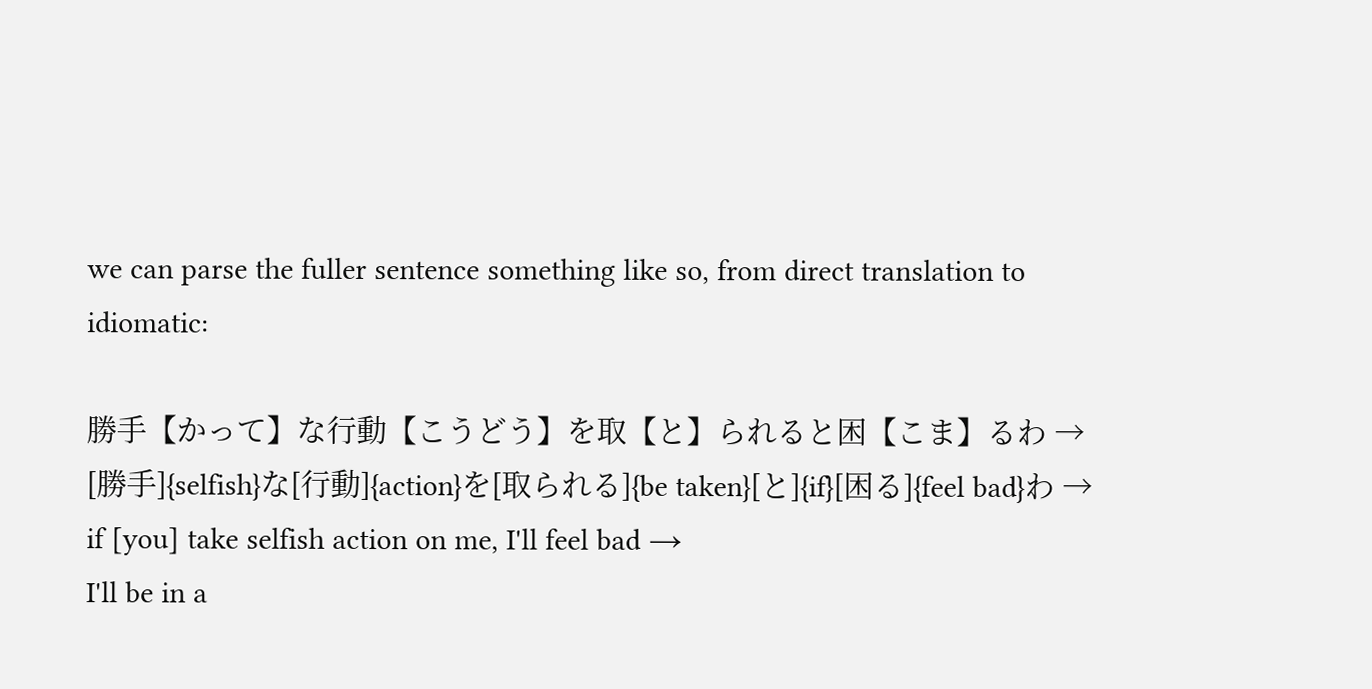we can parse the fuller sentence something like so, from direct translation to idiomatic:

勝手【かって】な行動【こうどう】を取【と】られると困【こま】るわ →
[勝手]{selfish}な[行動]{action}を[取られる]{be taken}[と]{if}[困る]{feel bad}わ →
if [you] take selfish action on me, I'll feel bad →
I'll be in a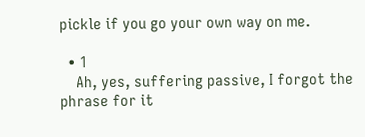pickle if you go your own way on me.

  • 1
    Ah, yes, suffering passive, I forgot the phrase for it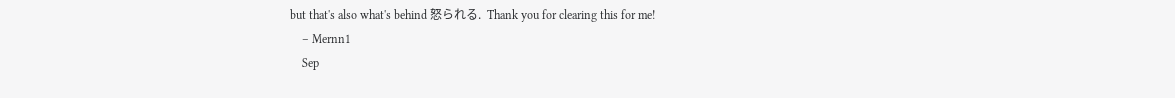but that's also what's behind 怒られる.  Thank you for clearing this for me!
    – Mernn1
    Sep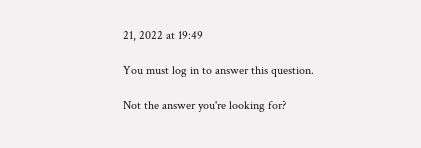21, 2022 at 19:49

You must log in to answer this question.

Not the answer you're looking for?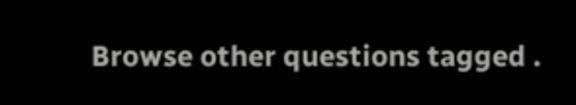Browse other questions tagged .